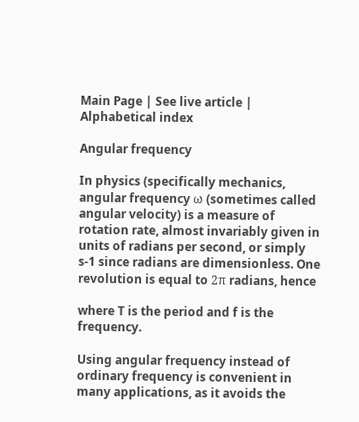Main Page | See live article | Alphabetical index

Angular frequency

In physics (specifically mechanics, angular frequency ω (sometimes called angular velocity) is a measure of rotation rate, almost invariably given in units of radians per second, or simply s-1 since radians are dimensionless. One revolution is equal to 2π radians, hence

where T is the period and f is the frequency.

Using angular frequency instead of ordinary frequency is convenient in many applications, as it avoids the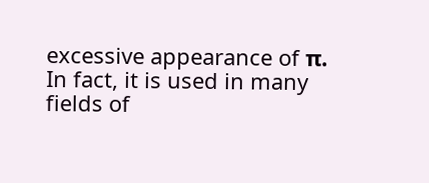excessive appearance of π. In fact, it is used in many fields of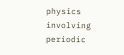physics involving periodic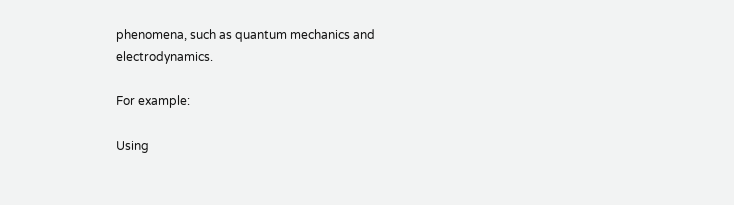phenomena, such as quantum mechanics and electrodynamics.

For example:

Using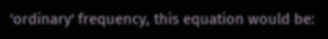'ordinary' frequency, this equation would be: